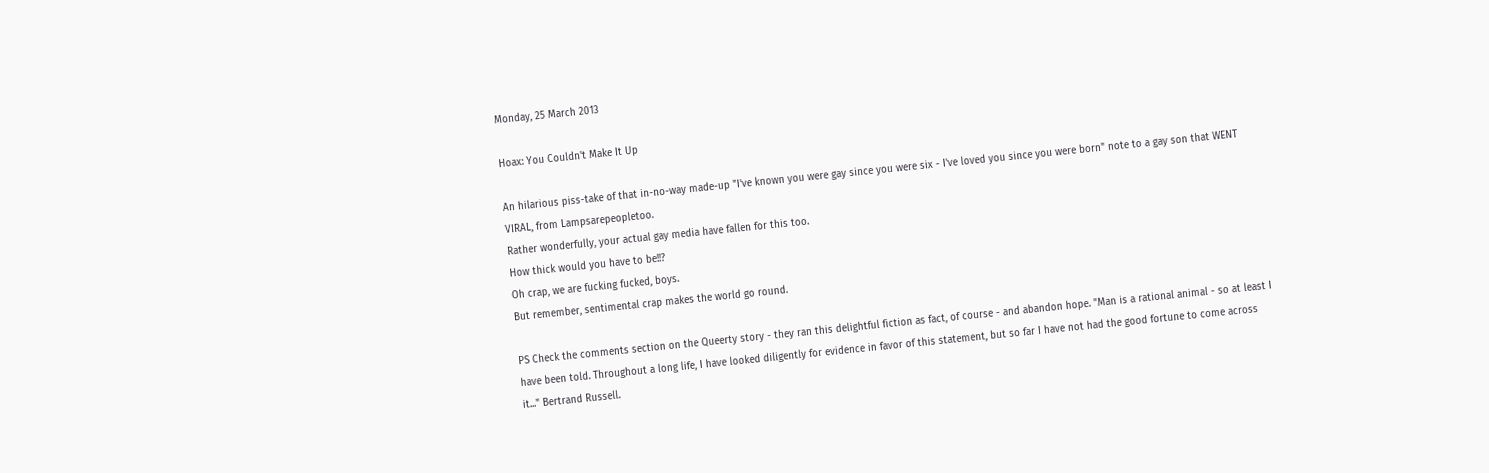Monday, 25 March 2013

Hoax: You Couldn't Make It Up

An hilarious piss-take of that in-no-way made-up "I've known you were gay since you were six - I've loved you since you were born" note to a gay son that WENT VIRAL, from Lampsarepeopletoo.
Rather wonderfully, your actual gay media have fallen for this too.
How thick would you have to be!!?
Oh crap, we are fucking fucked, boys.
But remember, sentimental crap makes the world go round.

PS Check the comments section on the Queerty story - they ran this delightful fiction as fact, of course - and abandon hope. "Man is a rational animal - so at least I have been told. Throughout a long life, I have looked diligently for evidence in favor of this statement, but so far I have not had the good fortune to come across it..." Bertrand Russell.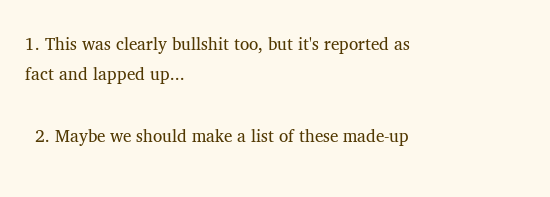1. This was clearly bullshit too, but it's reported as fact and lapped up...

  2. Maybe we should make a list of these made-up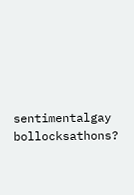sentimentalgay bollocksathons?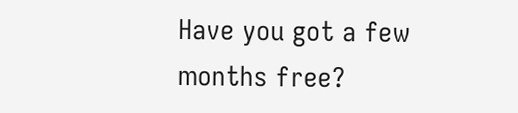Have you got a few months free?